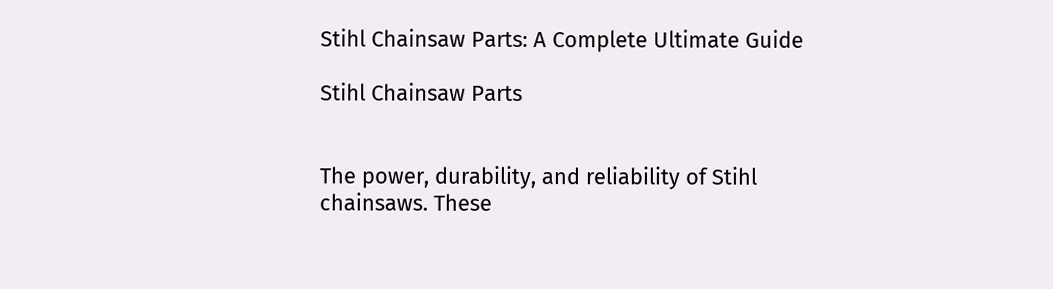Stihl Chainsaw Parts: A Complete Ultimate Guide

Stihl Chainsaw Parts


The power, durability, and reliability of Stihl chainsaws. These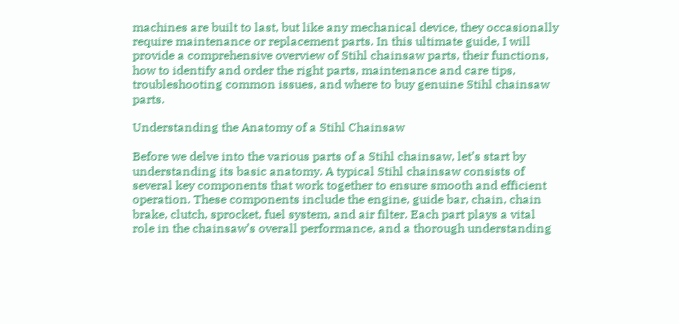machines are built to last, but like any mechanical device, they occasionally require maintenance or replacement parts. In this ultimate guide, I will provide a comprehensive overview of Stihl chainsaw parts, their functions, how to identify and order the right parts, maintenance and care tips, troubleshooting common issues, and where to buy genuine Stihl chainsaw parts.

Understanding the Anatomy of a Stihl Chainsaw

Before we delve into the various parts of a Stihl chainsaw, let’s start by understanding its basic anatomy. A typical Stihl chainsaw consists of several key components that work together to ensure smooth and efficient operation. These components include the engine, guide bar, chain, chain brake, clutch, sprocket, fuel system, and air filter. Each part plays a vital role in the chainsaw’s overall performance, and a thorough understanding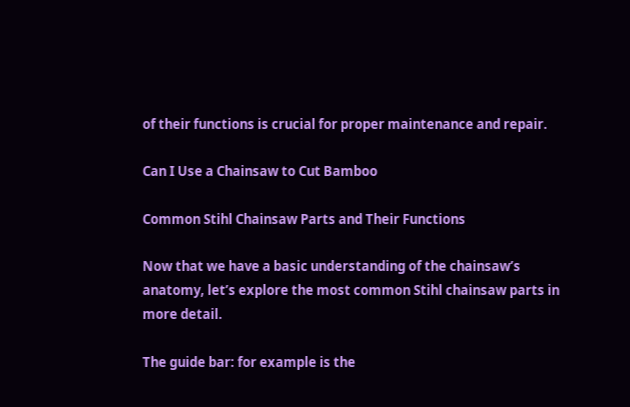of their functions is crucial for proper maintenance and repair.

Can I Use a Chainsaw to Cut Bamboo

Common Stihl Chainsaw Parts and Their Functions

Now that we have a basic understanding of the chainsaw’s anatomy, let’s explore the most common Stihl chainsaw parts in more detail.

The guide bar: for example is the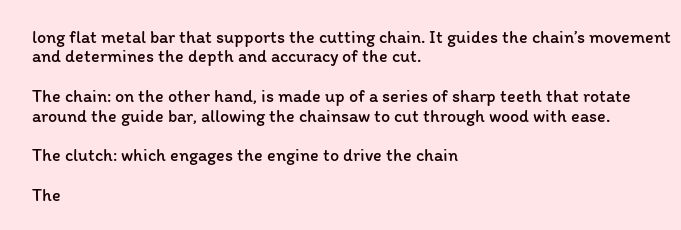long flat metal bar that supports the cutting chain. It guides the chain’s movement and determines the depth and accuracy of the cut.

The chain: on the other hand, is made up of a series of sharp teeth that rotate around the guide bar, allowing the chainsaw to cut through wood with ease.

The clutch: which engages the engine to drive the chain

The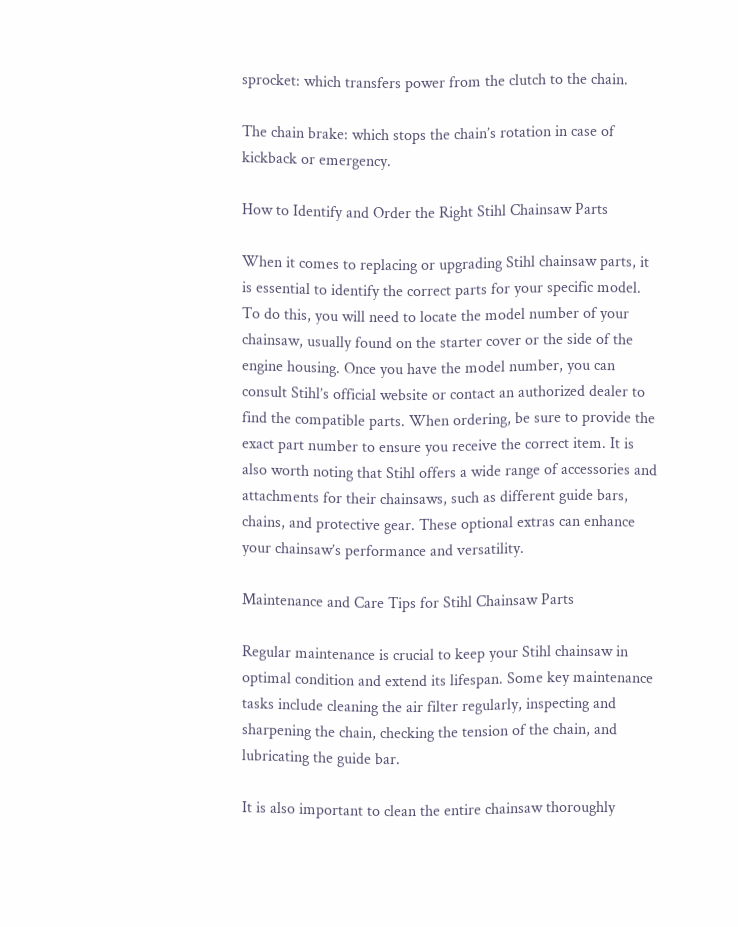sprocket: which transfers power from the clutch to the chain.

The chain brake: which stops the chain’s rotation in case of kickback or emergency.

How to Identify and Order the Right Stihl Chainsaw Parts

When it comes to replacing or upgrading Stihl chainsaw parts, it is essential to identify the correct parts for your specific model. To do this, you will need to locate the model number of your chainsaw, usually found on the starter cover or the side of the engine housing. Once you have the model number, you can consult Stihl’s official website or contact an authorized dealer to find the compatible parts. When ordering, be sure to provide the exact part number to ensure you receive the correct item. It is also worth noting that Stihl offers a wide range of accessories and attachments for their chainsaws, such as different guide bars, chains, and protective gear. These optional extras can enhance your chainsaw’s performance and versatility.

Maintenance and Care Tips for Stihl Chainsaw Parts

Regular maintenance is crucial to keep your Stihl chainsaw in optimal condition and extend its lifespan. Some key maintenance tasks include cleaning the air filter regularly, inspecting and sharpening the chain, checking the tension of the chain, and lubricating the guide bar.

It is also important to clean the entire chainsaw thoroughly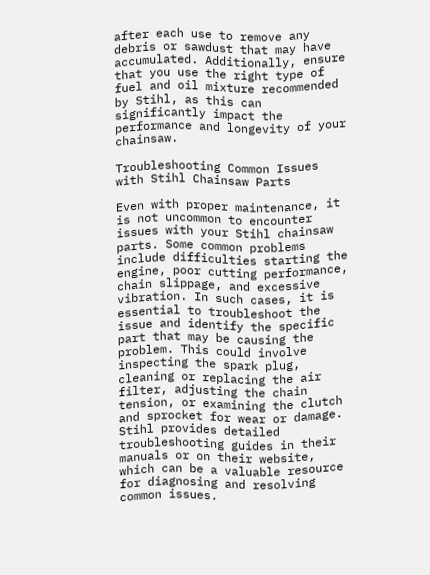after each use to remove any debris or sawdust that may have accumulated. Additionally, ensure that you use the right type of fuel and oil mixture recommended by Stihl, as this can significantly impact the performance and longevity of your chainsaw.

Troubleshooting Common Issues with Stihl Chainsaw Parts

Even with proper maintenance, it is not uncommon to encounter issues with your Stihl chainsaw parts. Some common problems include difficulties starting the engine, poor cutting performance, chain slippage, and excessive vibration. In such cases, it is essential to troubleshoot the issue and identify the specific part that may be causing the problem. This could involve inspecting the spark plug, cleaning or replacing the air filter, adjusting the chain tension, or examining the clutch and sprocket for wear or damage. Stihl provides detailed troubleshooting guides in their manuals or on their website, which can be a valuable resource for diagnosing and resolving common issues.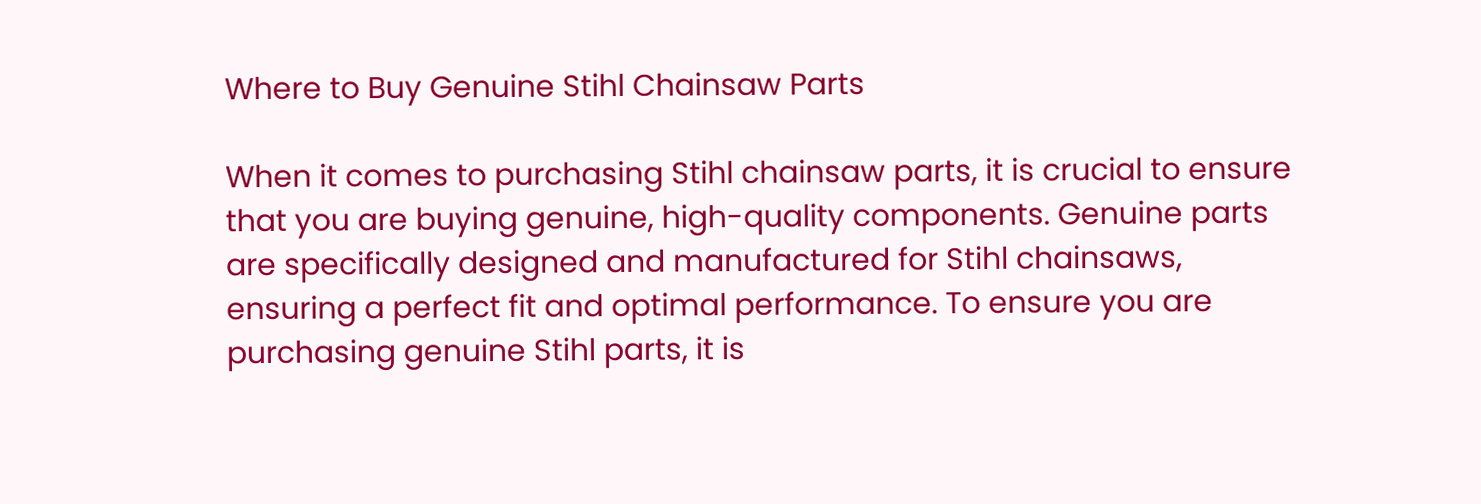Where to Buy Genuine Stihl Chainsaw Parts

When it comes to purchasing Stihl chainsaw parts, it is crucial to ensure that you are buying genuine, high-quality components. Genuine parts are specifically designed and manufactured for Stihl chainsaws, ensuring a perfect fit and optimal performance. To ensure you are purchasing genuine Stihl parts, it is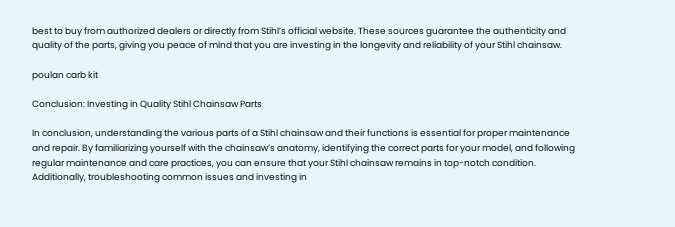best to buy from authorized dealers or directly from Stihl’s official website. These sources guarantee the authenticity and quality of the parts, giving you peace of mind that you are investing in the longevity and reliability of your Stihl chainsaw.

poulan carb kit

Conclusion: Investing in Quality Stihl Chainsaw Parts

In conclusion, understanding the various parts of a Stihl chainsaw and their functions is essential for proper maintenance and repair. By familiarizing yourself with the chainsaw’s anatomy, identifying the correct parts for your model, and following regular maintenance and care practices, you can ensure that your Stihl chainsaw remains in top-notch condition. Additionally, troubleshooting common issues and investing in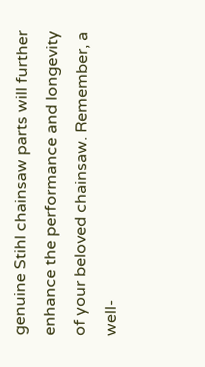genuine Stihl chainsaw parts will further enhance the performance and longevity of your beloved chainsaw. Remember, a well-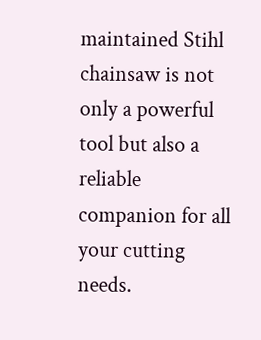maintained Stihl chainsaw is not only a powerful tool but also a reliable companion for all your cutting needs.